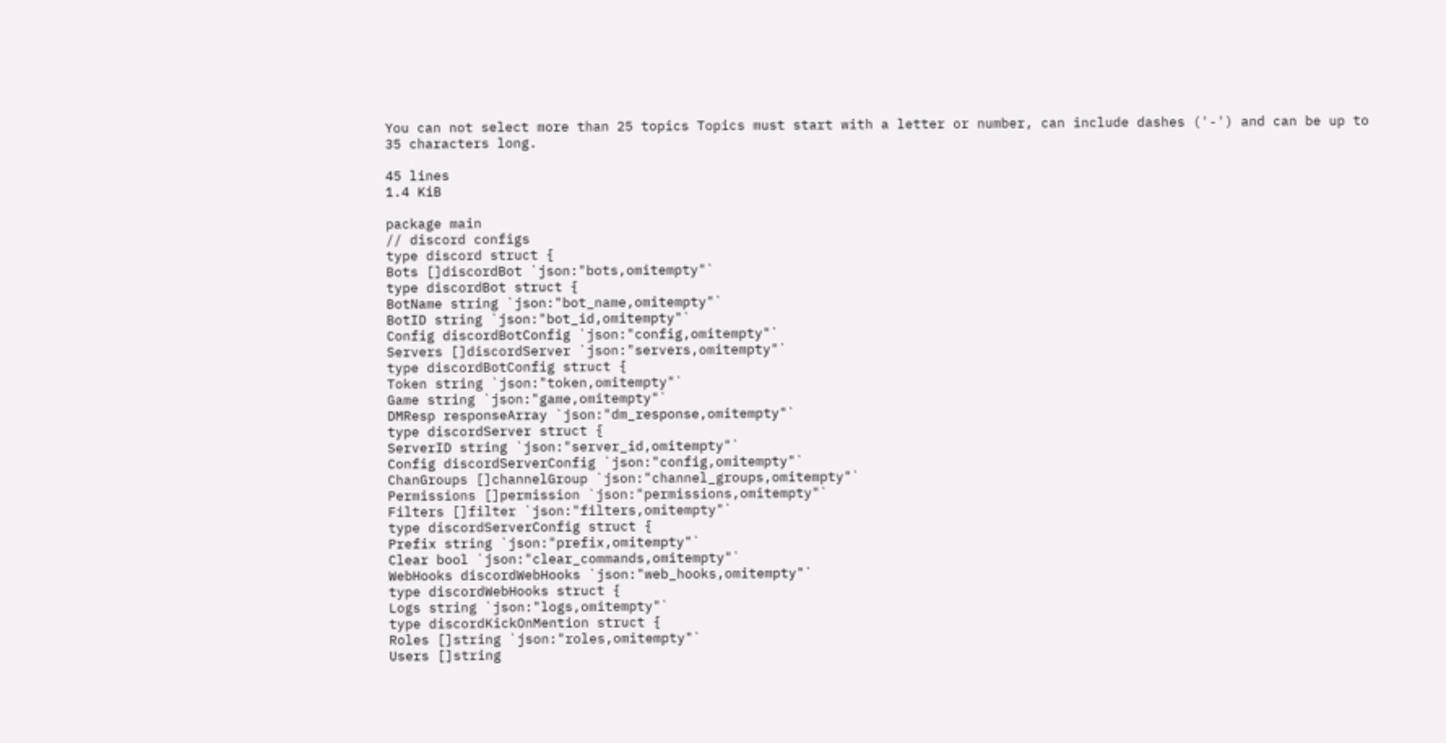You can not select more than 25 topics Topics must start with a letter or number, can include dashes ('-') and can be up to 35 characters long.

45 lines
1.4 KiB

package main
// discord configs
type discord struct {
Bots []discordBot `json:"bots,omitempty"`
type discordBot struct {
BotName string `json:"bot_name,omitempty"`
BotID string `json:"bot_id,omitempty"`
Config discordBotConfig `json:"config,omitempty"`
Servers []discordServer `json:"servers,omitempty"`
type discordBotConfig struct {
Token string `json:"token,omitempty"`
Game string `json:"game,omitempty"`
DMResp responseArray `json:"dm_response,omitempty"`
type discordServer struct {
ServerID string `json:"server_id,omitempty"`
Config discordServerConfig `json:"config,omitempty"`
ChanGroups []channelGroup `json:"channel_groups,omitempty"`
Permissions []permission `json:"permissions,omitempty"`
Filters []filter `json:"filters,omitempty"`
type discordServerConfig struct {
Prefix string `json:"prefix,omitempty"`
Clear bool `json:"clear_commands,omitempty"`
WebHooks discordWebHooks `json:"web_hooks,omitempty"`
type discordWebHooks struct {
Logs string `json:"logs,omitempty"`
type discordKickOnMention struct {
Roles []string `json:"roles,omitempty"`
Users []string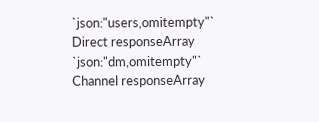`json:"users,omitempty"`
Direct responseArray `json:"dm,omitempty"`
Channel responseArray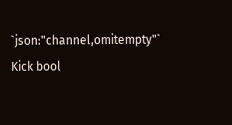`json:"channel,omitempty"`
Kick bool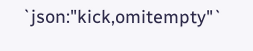`json:"kick,omitempty"`